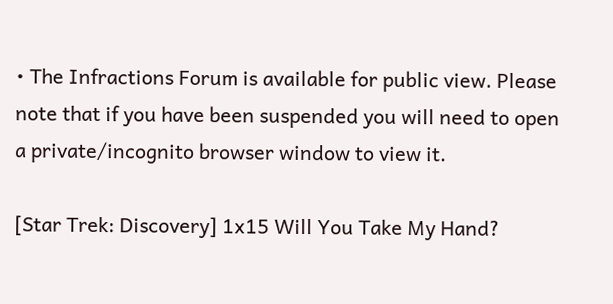• The Infractions Forum is available for public view. Please note that if you have been suspended you will need to open a private/incognito browser window to view it.

[Star Trek: Discovery] 1x15 Will You Take My Hand?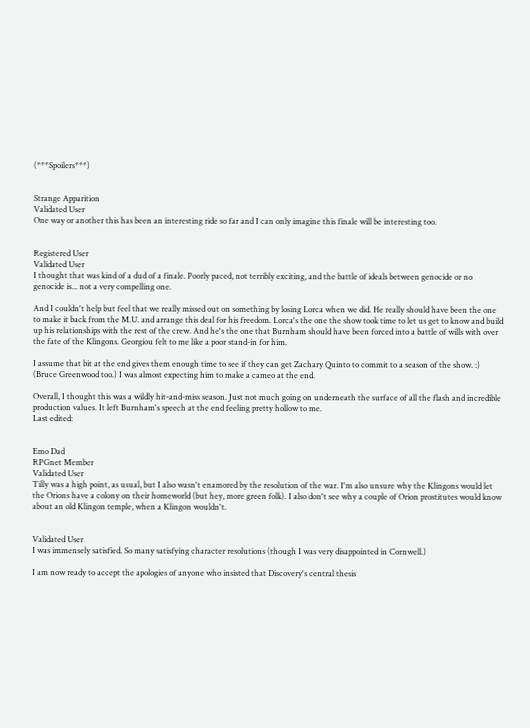(***Spoilers***)


Strange Apparition
Validated User
One way or another this has been an interesting ride so far and I can only imagine this finale will be interesting too.


Registered User
Validated User
I thought that was kind of a dud of a finale. Poorly paced, not terribly exciting, and the battle of ideals between genocide or no genocide is... not a very compelling one.

And I couldn't help but feel that we really missed out on something by losing Lorca when we did. He really should have been the one to make it back from the M.U. and arrange this deal for his freedom. Lorca's the one the show took time to let us get to know and build up his relationships with the rest of the crew. And he's the one that Burnham should have been forced into a battle of wills with over the fate of the Klingons. Georgiou felt to me like a poor stand-in for him.

I assume that bit at the end gives them enough time to see if they can get Zachary Quinto to commit to a season of the show. :) (Bruce Greenwood too.) I was almost expecting him to make a cameo at the end.

Overall, I thought this was a wildly hit-and-miss season. Just not much going on underneath the surface of all the flash and incredible production values. It left Burnham's speech at the end feeling pretty hollow to me.
Last edited:


Emo Dad
RPGnet Member
Validated User
Tilly was a high point, as usual, but I also wasn't enamored by the resolution of the war. I'm also unsure why the Klingons would let the Orions have a colony on their homeworld (but hey, more green folk). I also don't see why a couple of Orion prostitutes would know about an old Klingon temple, when a Klingon wouldn't.


Validated User
I was immensely satisfied. So many satisfying character resolutions (though I was very disappointed in Cornwell.)

I am now ready to accept the apologies of anyone who insisted that Discovery's central thesis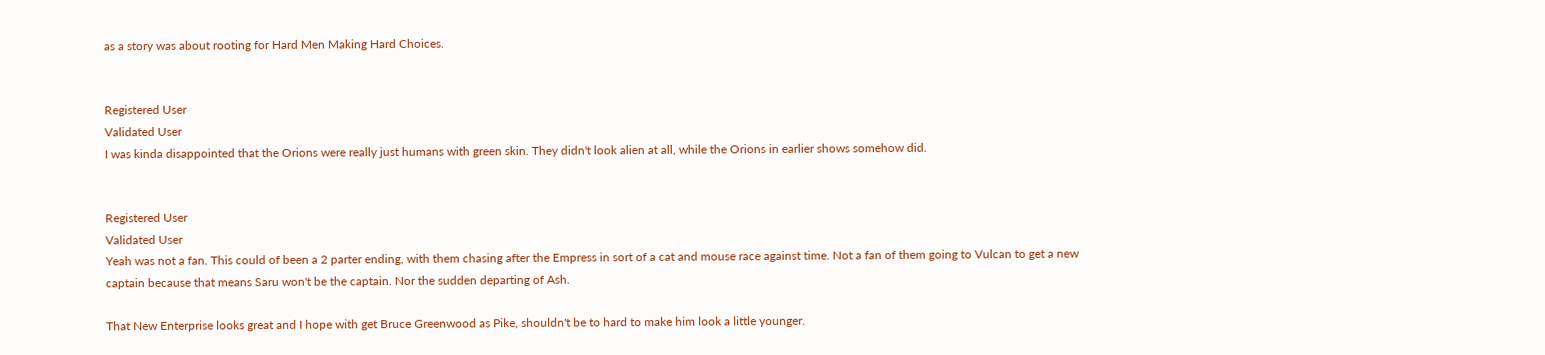as a story was about rooting for Hard Men Making Hard Choices.


Registered User
Validated User
I was kinda disappointed that the Orions were really just humans with green skin. They didn't look alien at all, while the Orions in earlier shows somehow did.


Registered User
Validated User
Yeah was not a fan. This could of been a 2 parter ending, with them chasing after the Empress in sort of a cat and mouse race against time. Not a fan of them going to Vulcan to get a new captain because that means Saru won't be the captain. Nor the sudden departing of Ash.

That New Enterprise looks great and I hope with get Bruce Greenwood as Pike, shouldn't be to hard to make him look a little younger.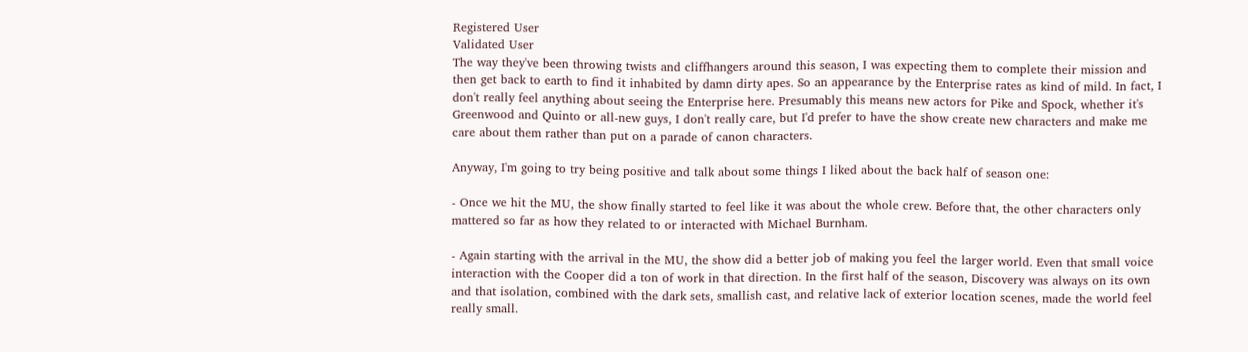Registered User
Validated User
The way they've been throwing twists and cliffhangers around this season, I was expecting them to complete their mission and then get back to earth to find it inhabited by damn dirty apes. So an appearance by the Enterprise rates as kind of mild. In fact, I don't really feel anything about seeing the Enterprise here. Presumably this means new actors for Pike and Spock, whether it's Greenwood and Quinto or all-new guys, I don't really care, but I'd prefer to have the show create new characters and make me care about them rather than put on a parade of canon characters.

Anyway, I'm going to try being positive and talk about some things I liked about the back half of season one:

- Once we hit the MU, the show finally started to feel like it was about the whole crew. Before that, the other characters only mattered so far as how they related to or interacted with Michael Burnham.

- Again starting with the arrival in the MU, the show did a better job of making you feel the larger world. Even that small voice interaction with the Cooper did a ton of work in that direction. In the first half of the season, Discovery was always on its own and that isolation, combined with the dark sets, smallish cast, and relative lack of exterior location scenes, made the world feel really small.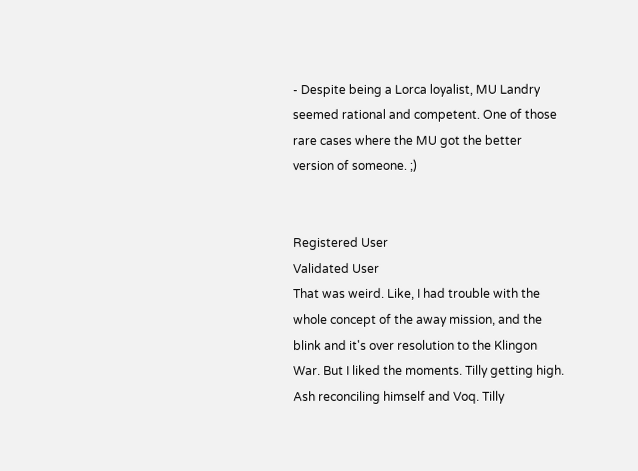- Despite being a Lorca loyalist, MU Landry seemed rational and competent. One of those rare cases where the MU got the better version of someone. ;)


Registered User
Validated User
That was weird. Like, I had trouble with the whole concept of the away mission, and the blink and it's over resolution to the Klingon War. But I liked the moments. Tilly getting high. Ash reconciling himself and Voq. Tilly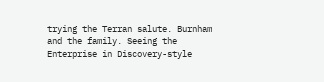trying the Terran salute. Burnham and the family. Seeing the Enterprise in Discovery-style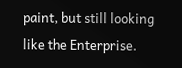paint, but still looking like the Enterprise.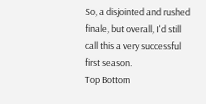So, a disjointed and rushed finale, but overall, I'd still call this a very successful first season.
Top Bottom